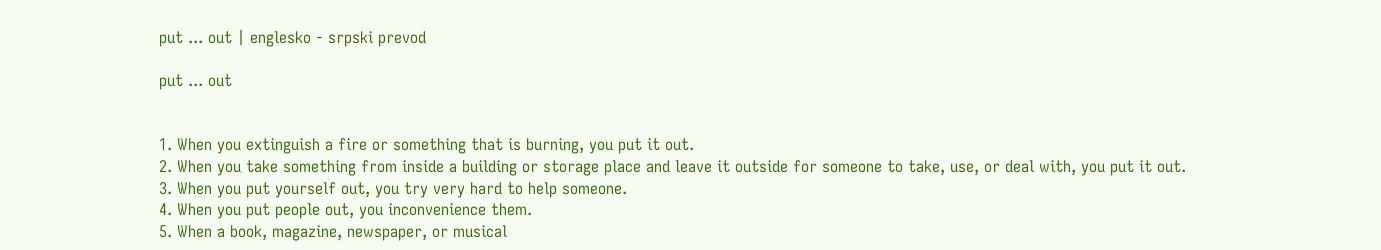put ... out | englesko - srpski prevod

put ... out


1. When you extinguish a fire or something that is burning, you put it out.
2. When you take something from inside a building or storage place and leave it outside for someone to take, use, or deal with, you put it out.
3. When you put yourself out, you try very hard to help someone.
4. When you put people out, you inconvenience them.
5. When a book, magazine, newspaper, or musical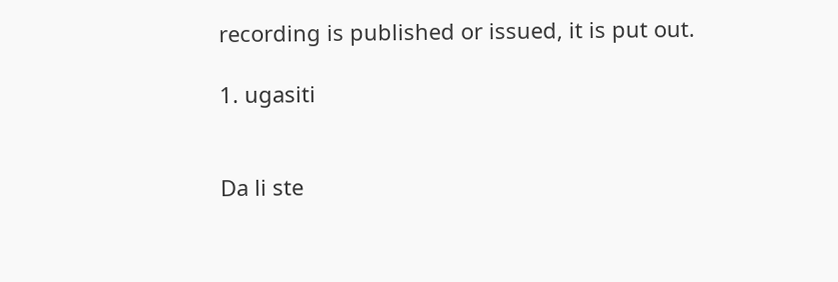recording is published or issued, it is put out.

1. ugasiti


Da li ste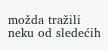možda tražili neku od sledećih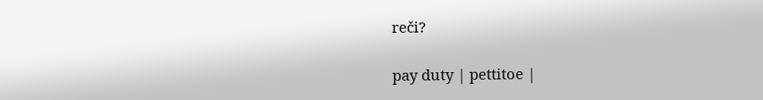reči?

pay duty | pettitoe |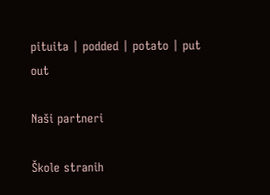pituita | podded | potato | put out

Naši partneri

Škole stranih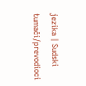jezika | Sudski tumači/prevodioci